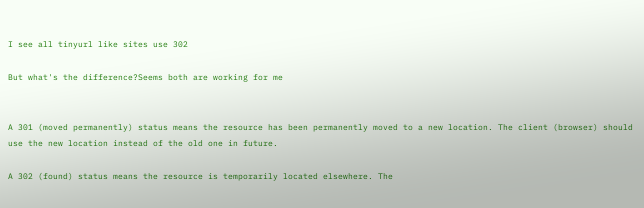I see all tinyurl like sites use 302

But what's the difference?Seems both are working for me


A 301 (moved permanently) status means the resource has been permanently moved to a new location. The client (browser) should use the new location instead of the old one in future.

A 302 (found) status means the resource is temporarily located elsewhere. The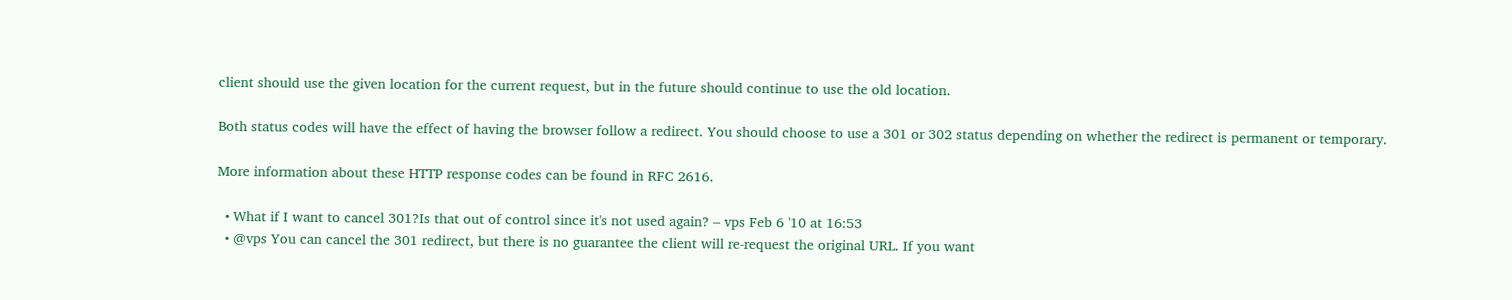client should use the given location for the current request, but in the future should continue to use the old location.

Both status codes will have the effect of having the browser follow a redirect. You should choose to use a 301 or 302 status depending on whether the redirect is permanent or temporary.

More information about these HTTP response codes can be found in RFC 2616.

  • What if I want to cancel 301?Is that out of control since it's not used again? – vps Feb 6 '10 at 16:53
  • @vps You can cancel the 301 redirect, but there is no guarantee the client will re-request the original URL. If you want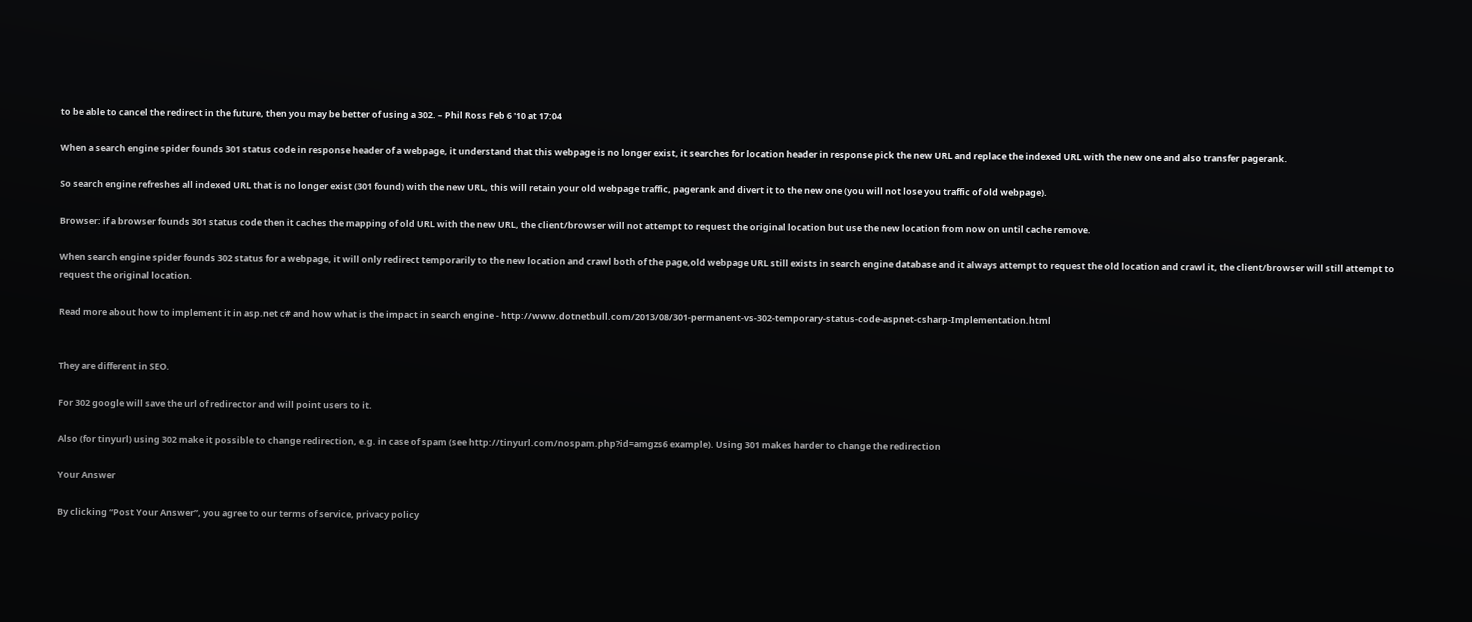to be able to cancel the redirect in the future, then you may be better of using a 302. – Phil Ross Feb 6 '10 at 17:04

When a search engine spider founds 301 status code in response header of a webpage, it understand that this webpage is no longer exist, it searches for location header in response pick the new URL and replace the indexed URL with the new one and also transfer pagerank.

So search engine refreshes all indexed URL that is no longer exist (301 found) with the new URL, this will retain your old webpage traffic, pagerank and divert it to the new one (you will not lose you traffic of old webpage).

Browser: if a browser founds 301 status code then it caches the mapping of old URL with the new URL, the client/browser will not attempt to request the original location but use the new location from now on until cache remove.

When search engine spider founds 302 status for a webpage, it will only redirect temporarily to the new location and crawl both of the page,old webpage URL still exists in search engine database and it always attempt to request the old location and crawl it, the client/browser will still attempt to request the original location.

Read more about how to implement it in asp.net c# and how what is the impact in search engine - http://www.dotnetbull.com/2013/08/301-permanent-vs-302-temporary-status-code-aspnet-csharp-Implementation.html


They are different in SEO.

For 302 google will save the url of redirector and will point users to it.

Also (for tinyurl) using 302 make it possible to change redirection, e.g. in case of spam (see http://tinyurl.com/nospam.php?id=amgzs6 example). Using 301 makes harder to change the redirection

Your Answer

By clicking “Post Your Answer”, you agree to our terms of service, privacy policy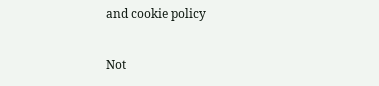and cookie policy

Not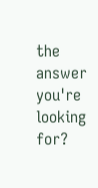the answer you're looking for?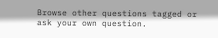Browse other questions tagged or ask your own question.